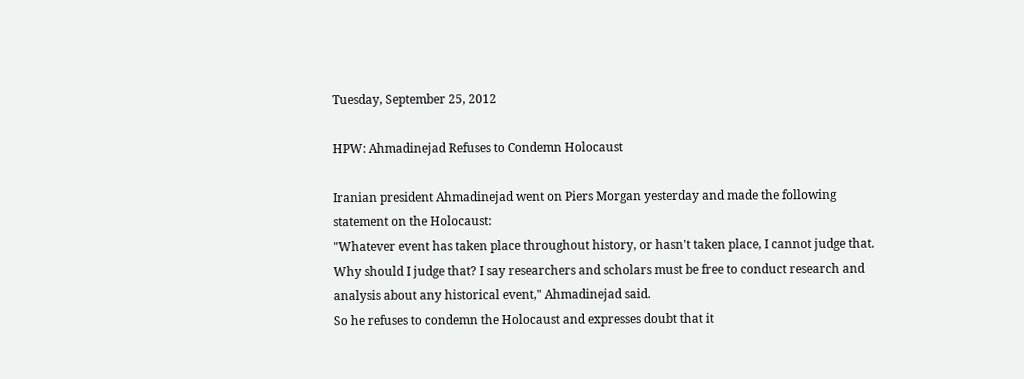Tuesday, September 25, 2012

HPW: Ahmadinejad Refuses to Condemn Holocaust

Iranian president Ahmadinejad went on Piers Morgan yesterday and made the following statement on the Holocaust:
"Whatever event has taken place throughout history, or hasn't taken place, I cannot judge that. Why should I judge that? I say researchers and scholars must be free to conduct research and analysis about any historical event," Ahmadinejad said.
So he refuses to condemn the Holocaust and expresses doubt that it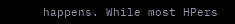happens. While most HPers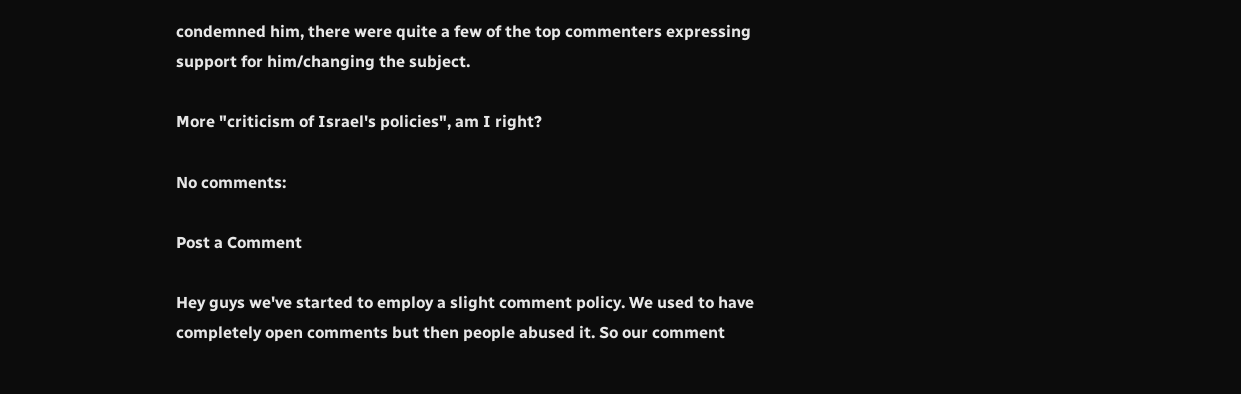condemned him, there were quite a few of the top commenters expressing support for him/changing the subject.

More "criticism of Israel's policies", am I right?

No comments:

Post a Comment

Hey guys we've started to employ a slight comment policy. We used to have completely open comments but then people abused it. So our comment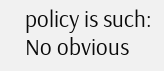policy is such: No obvious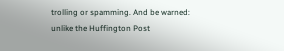trolling or spamming. And be warned: unlike the Huffington Post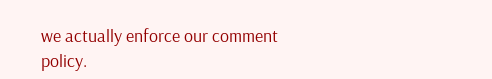we actually enforce our comment policy.